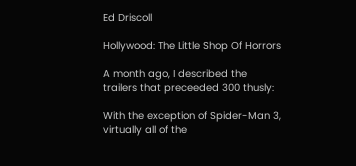Ed Driscoll

Hollywood: The Little Shop Of Horrors

A month ago, I described the trailers that preceeded 300 thusly:

With the exception of Spider-Man 3, virtually all of the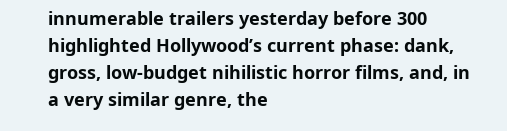innumerable trailers yesterday before 300 highlighted Hollywood’s current phase: dank, gross, low-budget nihilistic horror films, and, in a very similar genre, the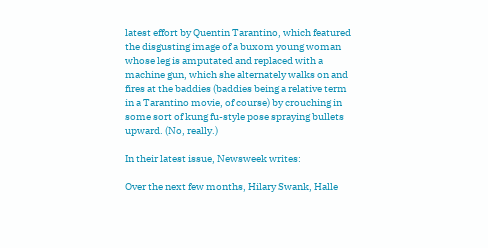latest effort by Quentin Tarantino, which featured the disgusting image of a buxom young woman whose leg is amputated and replaced with a machine gun, which she alternately walks on and fires at the baddies (baddies being a relative term in a Tarantino movie, of course) by crouching in some sort of kung fu-style pose spraying bullets upward. (No, really.)

In their latest issue, Newsweek writes:

Over the next few months, Hilary Swank, Halle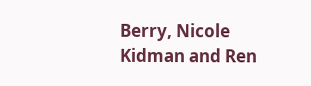Berry, Nicole Kidman and Ren